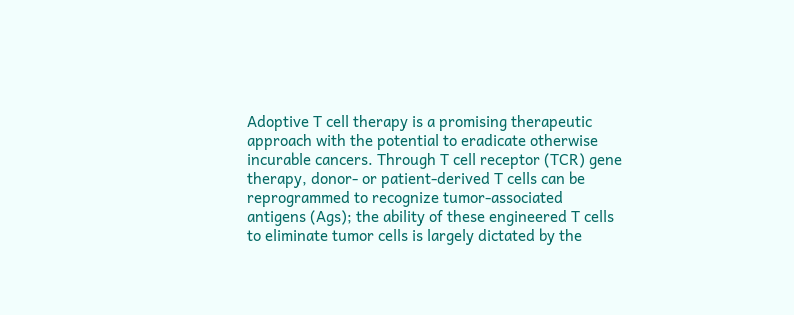Adoptive T cell therapy is a promising therapeutic approach with the potential to eradicate otherwise incurable cancers. Through T cell receptor (TCR) gene therapy, donor- or patient-derived T cells can be reprogrammed to recognize tumor-associated antigens (Ags); the ability of these engineered T cells to eliminate tumor cells is largely dictated by the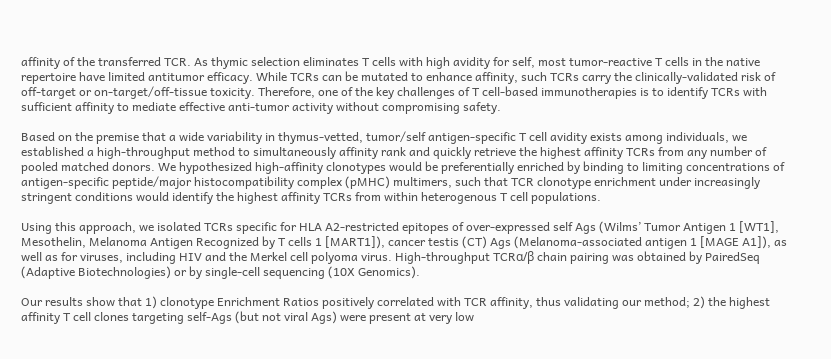affinity of the transferred TCR. As thymic selection eliminates T cells with high avidity for self, most tumor-reactive T cells in the native repertoire have limited antitumor efficacy. While TCRs can be mutated to enhance affinity, such TCRs carry the clinically-validated risk of off-target or on-target/off-tissue toxicity. Therefore, one of the key challenges of T cell-based immunotherapies is to identify TCRs with sufficient affinity to mediate effective anti-tumor activity without compromising safety.

Based on the premise that a wide variability in thymus-vetted, tumor/self antigen-specific T cell avidity exists among individuals, we established a high-throughput method to simultaneously affinity rank and quickly retrieve the highest affinity TCRs from any number of pooled matched donors. We hypothesized high-affinity clonotypes would be preferentially enriched by binding to limiting concentrations of antigen-specific peptide/major histocompatibility complex (pMHC) multimers, such that TCR clonotype enrichment under increasingly stringent conditions would identify the highest affinity TCRs from within heterogenous T cell populations.

Using this approach, we isolated TCRs specific for HLA A2-restricted epitopes of over-expressed self Ags (Wilms’ Tumor Antigen 1 [WT1], Mesothelin, Melanoma Antigen Recognized by T cells 1 [MART1]), cancer testis (CT) Ags (Melanoma-associated antigen 1 [MAGE A1]), as well as for viruses, including HIV and the Merkel cell polyoma virus. High-throughput TCRα/β chain pairing was obtained by PairedSeq (Adaptive Biotechnologies) or by single-cell sequencing (10X Genomics).

Our results show that 1) clonotype Enrichment Ratios positively correlated with TCR affinity, thus validating our method; 2) the highest affinity T cell clones targeting self-Ags (but not viral Ags) were present at very low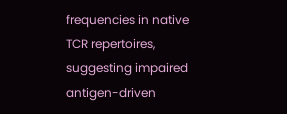frequencies in native TCR repertoires, suggesting impaired antigen-driven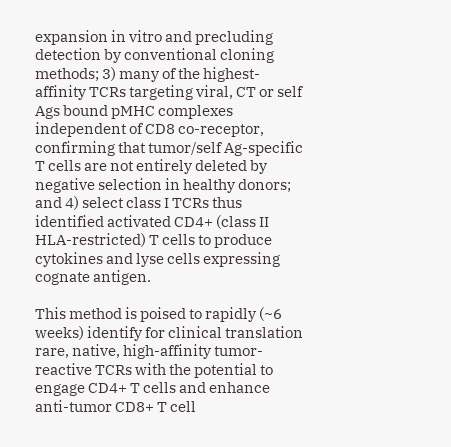expansion in vitro and precluding detection by conventional cloning methods; 3) many of the highest-affinity TCRs targeting viral, CT or self Ags bound pMHC complexes independent of CD8 co-receptor, confirming that tumor/self Ag-specific T cells are not entirely deleted by negative selection in healthy donors; and 4) select class I TCRs thus identified activated CD4+ (class II HLA-restricted) T cells to produce cytokines and lyse cells expressing cognate antigen.

This method is poised to rapidly (~6 weeks) identify for clinical translation rare, native, high-affinity tumor-reactive TCRs with the potential to engage CD4+ T cells and enhance anti-tumor CD8+ T cell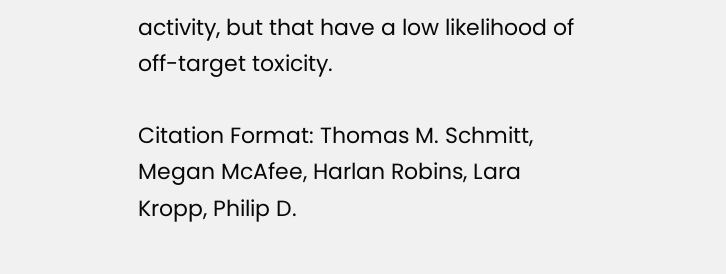activity, but that have a low likelihood of off-target toxicity.

Citation Format: Thomas M. Schmitt, Megan McAfee, Harlan Robins, Lara Kropp, Philip D.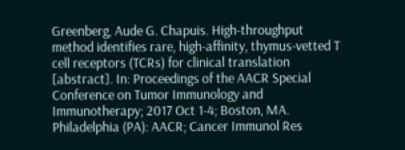Greenberg, Aude G. Chapuis. High-throughput method identifies rare, high-affinity, thymus-vetted T cell receptors (TCRs) for clinical translation [abstract]. In: Proceedings of the AACR Special Conference on Tumor Immunology and Immunotherapy; 2017 Oct 1-4; Boston, MA. Philadelphia (PA): AACR; Cancer Immunol Res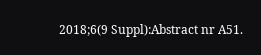2018;6(9 Suppl):Abstract nr A51.